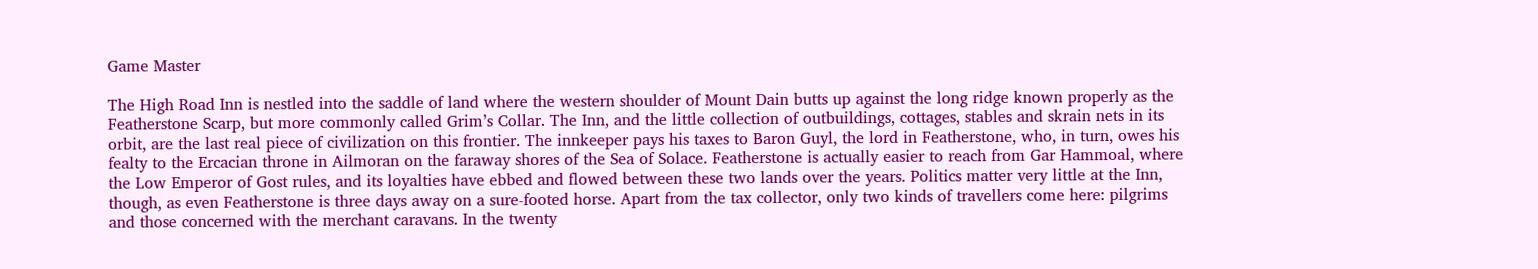Game Master

The High Road Inn is nestled into the saddle of land where the western shoulder of Mount Dain butts up against the long ridge known properly as the Featherstone Scarp, but more commonly called Grim’s Collar. The Inn, and the little collection of outbuildings, cottages, stables and skrain nets in its orbit, are the last real piece of civilization on this frontier. The innkeeper pays his taxes to Baron Guyl, the lord in Featherstone, who, in turn, owes his fealty to the Ercacian throne in Ailmoran on the faraway shores of the Sea of Solace. Featherstone is actually easier to reach from Gar Hammoal, where the Low Emperor of Gost rules, and its loyalties have ebbed and flowed between these two lands over the years. Politics matter very little at the Inn, though, as even Featherstone is three days away on a sure-footed horse. Apart from the tax collector, only two kinds of travellers come here: pilgrims and those concerned with the merchant caravans. In the twenty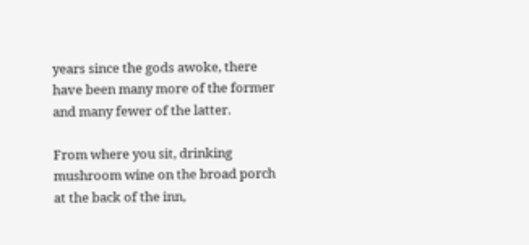years since the gods awoke, there have been many more of the former and many fewer of the latter.

From where you sit, drinking mushroom wine on the broad porch at the back of the inn,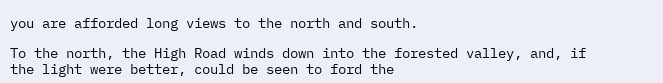you are afforded long views to the north and south.

To the north, the High Road winds down into the forested valley, and, if the light were better, could be seen to ford the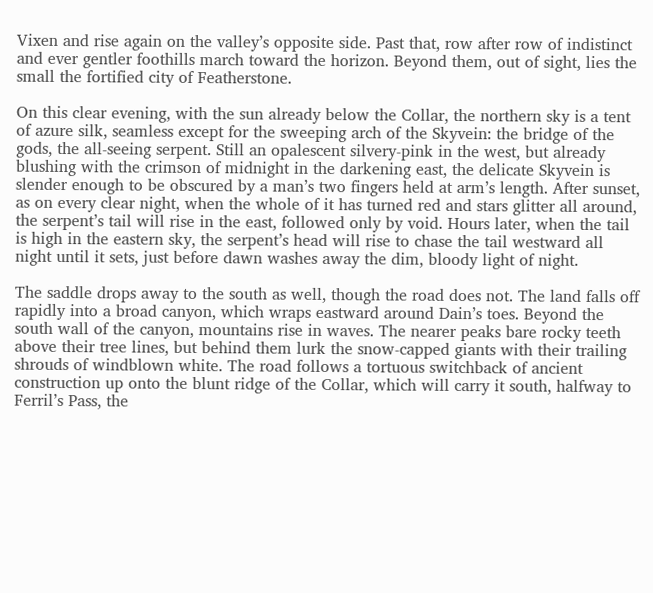Vixen and rise again on the valley’s opposite side. Past that, row after row of indistinct and ever gentler foothills march toward the horizon. Beyond them, out of sight, lies the small the fortified city of Featherstone.

On this clear evening, with the sun already below the Collar, the northern sky is a tent of azure silk, seamless except for the sweeping arch of the Skyvein: the bridge of the gods, the all-seeing serpent. Still an opalescent silvery-pink in the west, but already blushing with the crimson of midnight in the darkening east, the delicate Skyvein is slender enough to be obscured by a man’s two fingers held at arm’s length. After sunset, as on every clear night, when the whole of it has turned red and stars glitter all around, the serpent’s tail will rise in the east, followed only by void. Hours later, when the tail is high in the eastern sky, the serpent’s head will rise to chase the tail westward all night until it sets, just before dawn washes away the dim, bloody light of night.

The saddle drops away to the south as well, though the road does not. The land falls off rapidly into a broad canyon, which wraps eastward around Dain’s toes. Beyond the south wall of the canyon, mountains rise in waves. The nearer peaks bare rocky teeth above their tree lines, but behind them lurk the snow-capped giants with their trailing shrouds of windblown white. The road follows a tortuous switchback of ancient construction up onto the blunt ridge of the Collar, which will carry it south, halfway to Ferril’s Pass, the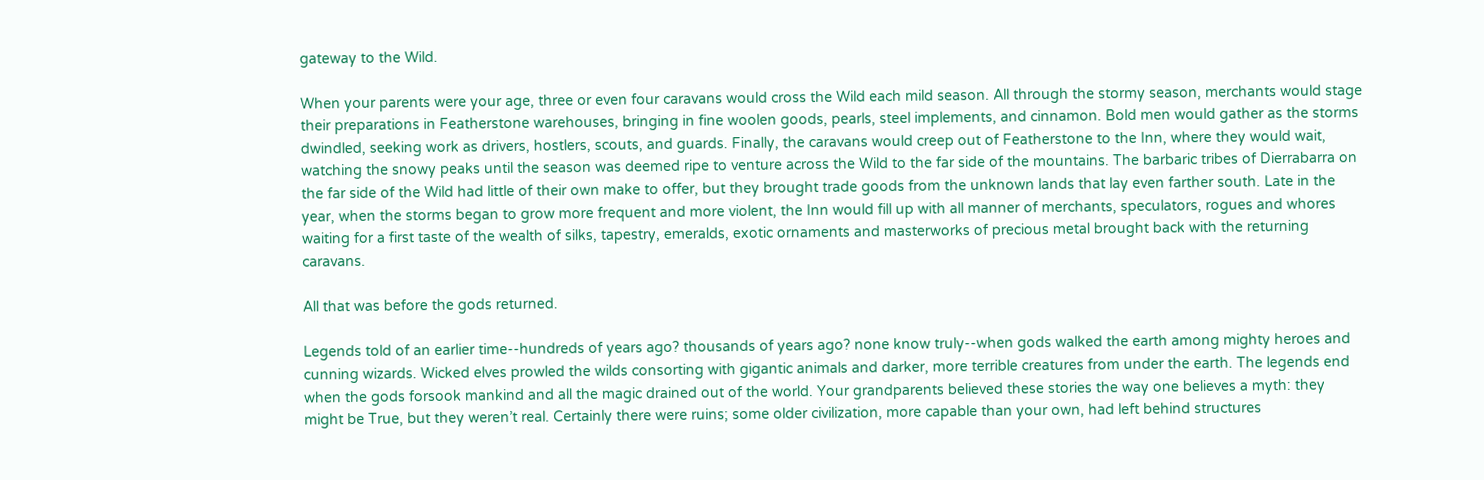gateway to the Wild.

When your parents were your age, three or even four caravans would cross the Wild each mild season. All through the stormy season, merchants would stage their preparations in Featherstone warehouses, bringing in fine woolen goods, pearls, steel implements, and cinnamon. Bold men would gather as the storms dwindled, seeking work as drivers, hostlers, scouts, and guards. Finally, the caravans would creep out of Featherstone to the Inn, where they would wait, watching the snowy peaks until the season was deemed ripe to venture across the Wild to the far side of the mountains. The barbaric tribes of Dierrabarra on the far side of the Wild had little of their own make to offer, but they brought trade goods from the unknown lands that lay even farther south. Late in the year, when the storms began to grow more frequent and more violent, the Inn would fill up with all manner of merchants, speculators, rogues and whores waiting for a first taste of the wealth of silks, tapestry, emeralds, exotic ornaments and masterworks of precious metal brought back with the returning caravans.

All that was before the gods returned.

Legends told of an earlier time--hundreds of years ago? thousands of years ago? none know truly--when gods walked the earth among mighty heroes and cunning wizards. Wicked elves prowled the wilds consorting with gigantic animals and darker, more terrible creatures from under the earth. The legends end when the gods forsook mankind and all the magic drained out of the world. Your grandparents believed these stories the way one believes a myth: they might be True, but they weren’t real. Certainly there were ruins; some older civilization, more capable than your own, had left behind structures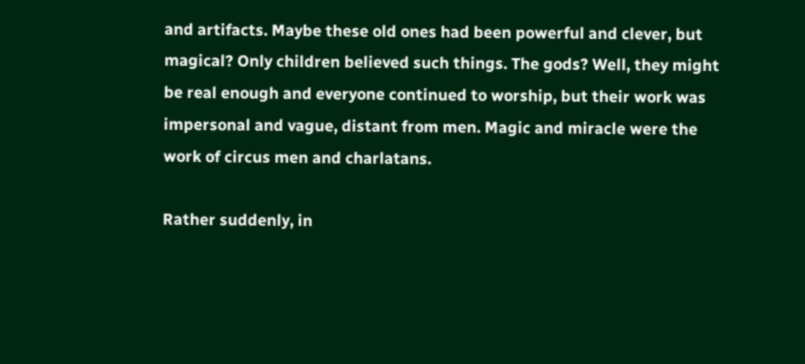and artifacts. Maybe these old ones had been powerful and clever, but magical? Only children believed such things. The gods? Well, they might be real enough and everyone continued to worship, but their work was impersonal and vague, distant from men. Magic and miracle were the work of circus men and charlatans.

Rather suddenly, in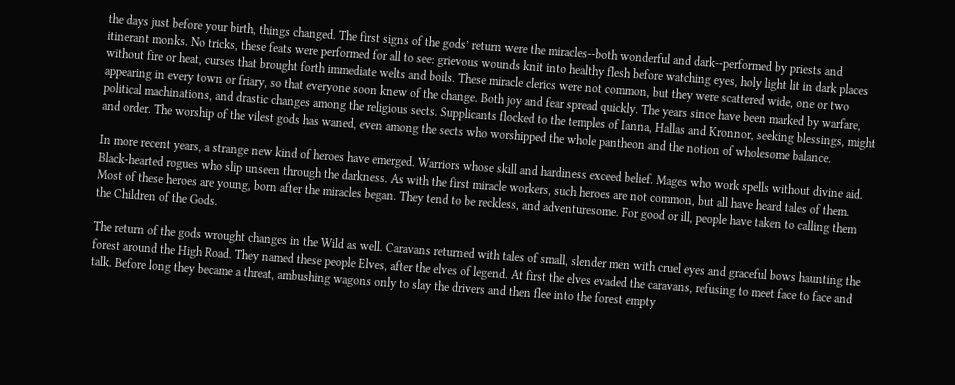the days just before your birth, things changed. The first signs of the gods’ return were the miracles--both wonderful and dark--performed by priests and itinerant monks. No tricks, these feats were performed for all to see: grievous wounds knit into healthy flesh before watching eyes, holy light lit in dark places without fire or heat, curses that brought forth immediate welts and boils. These miracle clerics were not common, but they were scattered wide, one or two appearing in every town or friary, so that everyone soon knew of the change. Both joy and fear spread quickly. The years since have been marked by warfare, political machinations, and drastic changes among the religious sects. Supplicants flocked to the temples of Ianna, Hallas and Kronnor, seeking blessings, might and order. The worship of the vilest gods has waned, even among the sects who worshipped the whole pantheon and the notion of wholesome balance.

In more recent years, a strange new kind of heroes have emerged. Warriors whose skill and hardiness exceed belief. Mages who work spells without divine aid. Black-hearted rogues who slip unseen through the darkness. As with the first miracle workers, such heroes are not common, but all have heard tales of them. Most of these heroes are young, born after the miracles began. They tend to be reckless, and adventuresome. For good or ill, people have taken to calling them the Children of the Gods.

The return of the gods wrought changes in the Wild as well. Caravans returned with tales of small, slender men with cruel eyes and graceful bows haunting the forest around the High Road. They named these people Elves, after the elves of legend. At first the elves evaded the caravans, refusing to meet face to face and talk. Before long they became a threat, ambushing wagons only to slay the drivers and then flee into the forest empty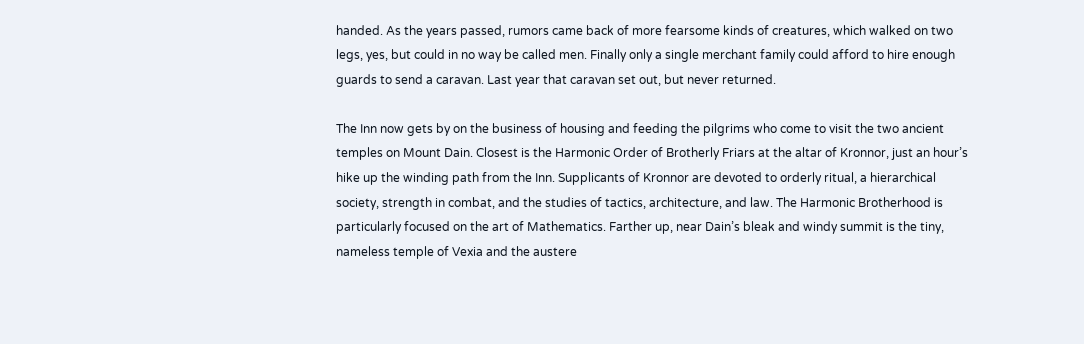handed. As the years passed, rumors came back of more fearsome kinds of creatures, which walked on two legs, yes, but could in no way be called men. Finally only a single merchant family could afford to hire enough guards to send a caravan. Last year that caravan set out, but never returned.

The Inn now gets by on the business of housing and feeding the pilgrims who come to visit the two ancient temples on Mount Dain. Closest is the Harmonic Order of Brotherly Friars at the altar of Kronnor, just an hour’s hike up the winding path from the Inn. Supplicants of Kronnor are devoted to orderly ritual, a hierarchical society, strength in combat, and the studies of tactics, architecture, and law. The Harmonic Brotherhood is particularly focused on the art of Mathematics. Farther up, near Dain’s bleak and windy summit is the tiny, nameless temple of Vexia and the austere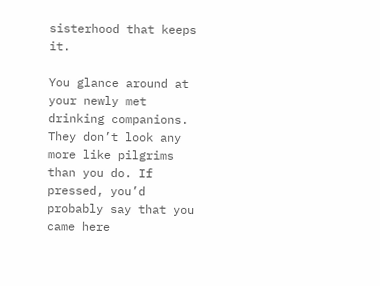sisterhood that keeps it.

You glance around at your newly met drinking companions. They don’t look any more like pilgrims than you do. If pressed, you’d probably say that you came here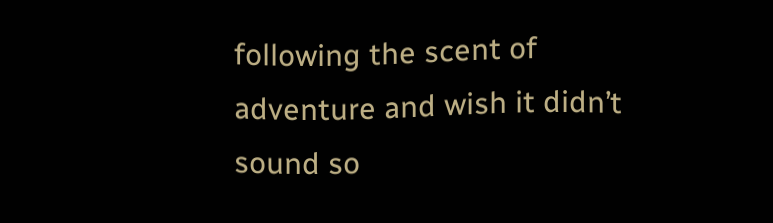following the scent of adventure and wish it didn’t sound so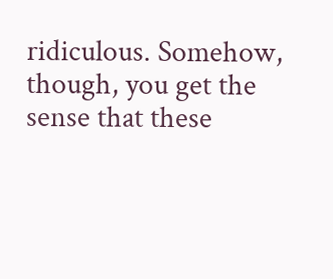ridiculous. Somehow, though, you get the sense that these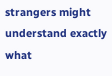strangers might understand exactly what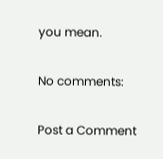you mean.

No comments:

Post a Comment